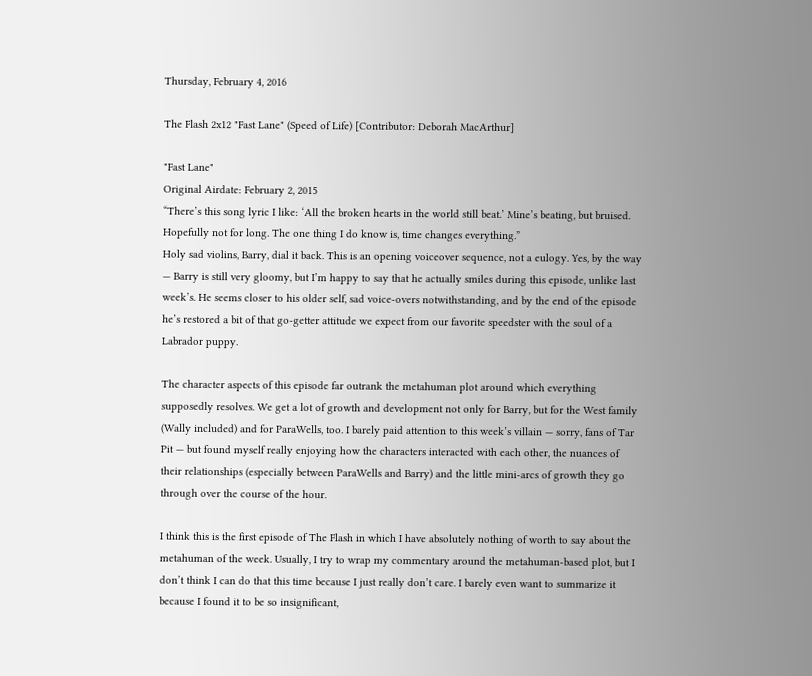Thursday, February 4, 2016

The Flash 2x12 "Fast Lane" (Speed of Life) [Contributor: Deborah MacArthur]

"Fast Lane"
Original Airdate: February 2, 2015
“There’s this song lyric I like: ‘All the broken hearts in the world still beat.’ Mine’s beating, but bruised. Hopefully not for long. The one thing I do know is, time changes everything.”
Holy sad violins, Barry, dial it back. This is an opening voiceover sequence, not a eulogy. Yes, by the way — Barry is still very gloomy, but I’m happy to say that he actually smiles during this episode, unlike last week’s. He seems closer to his older self, sad voice-overs notwithstanding, and by the end of the episode he’s restored a bit of that go-getter attitude we expect from our favorite speedster with the soul of a Labrador puppy.

The character aspects of this episode far outrank the metahuman plot around which everything supposedly resolves. We get a lot of growth and development not only for Barry, but for the West family (Wally included) and for ParaWells, too. I barely paid attention to this week’s villain — sorry, fans of Tar Pit — but found myself really enjoying how the characters interacted with each other, the nuances of their relationships (especially between ParaWells and Barry) and the little mini-arcs of growth they go through over the course of the hour.

I think this is the first episode of The Flash in which I have absolutely nothing of worth to say about the metahuman of the week. Usually, I try to wrap my commentary around the metahuman-based plot, but I don’t think I can do that this time because I just really don’t care. I barely even want to summarize it because I found it to be so insignificant,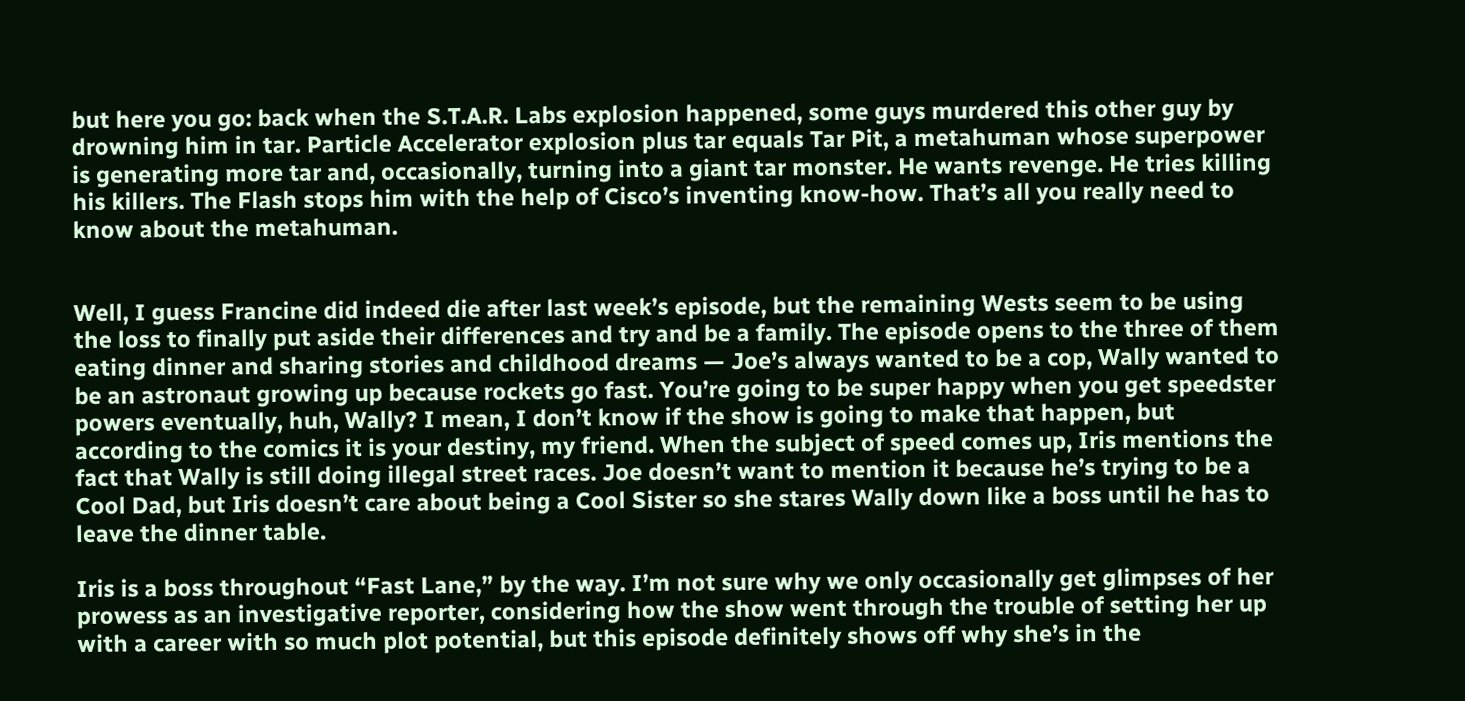but here you go: back when the S.T.A.R. Labs explosion happened, some guys murdered this other guy by drowning him in tar. Particle Accelerator explosion plus tar equals Tar Pit, a metahuman whose superpower is generating more tar and, occasionally, turning into a giant tar monster. He wants revenge. He tries killing his killers. The Flash stops him with the help of Cisco’s inventing know-how. That’s all you really need to know about the metahuman.


Well, I guess Francine did indeed die after last week’s episode, but the remaining Wests seem to be using the loss to finally put aside their differences and try and be a family. The episode opens to the three of them eating dinner and sharing stories and childhood dreams — Joe’s always wanted to be a cop, Wally wanted to be an astronaut growing up because rockets go fast. You’re going to be super happy when you get speedster powers eventually, huh, Wally? I mean, I don’t know if the show is going to make that happen, but according to the comics it is your destiny, my friend. When the subject of speed comes up, Iris mentions the fact that Wally is still doing illegal street races. Joe doesn’t want to mention it because he’s trying to be a Cool Dad, but Iris doesn’t care about being a Cool Sister so she stares Wally down like a boss until he has to leave the dinner table.

Iris is a boss throughout “Fast Lane,” by the way. I’m not sure why we only occasionally get glimpses of her prowess as an investigative reporter, considering how the show went through the trouble of setting her up with a career with so much plot potential, but this episode definitely shows off why she’s in the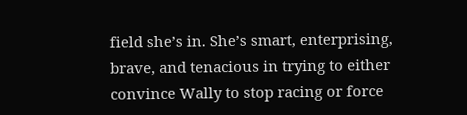field she’s in. She’s smart, enterprising, brave, and tenacious in trying to either convince Wally to stop racing or force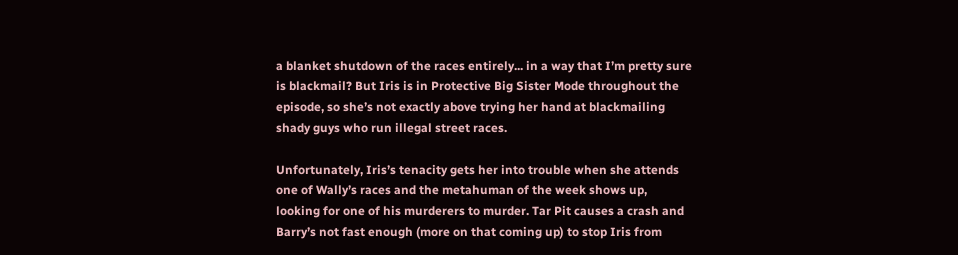a blanket shutdown of the races entirely... in a way that I’m pretty sure is blackmail? But Iris is in Protective Big Sister Mode throughout the episode, so she’s not exactly above trying her hand at blackmailing shady guys who run illegal street races.

Unfortunately, Iris’s tenacity gets her into trouble when she attends one of Wally’s races and the metahuman of the week shows up, looking for one of his murderers to murder. Tar Pit causes a crash and Barry’s not fast enough (more on that coming up) to stop Iris from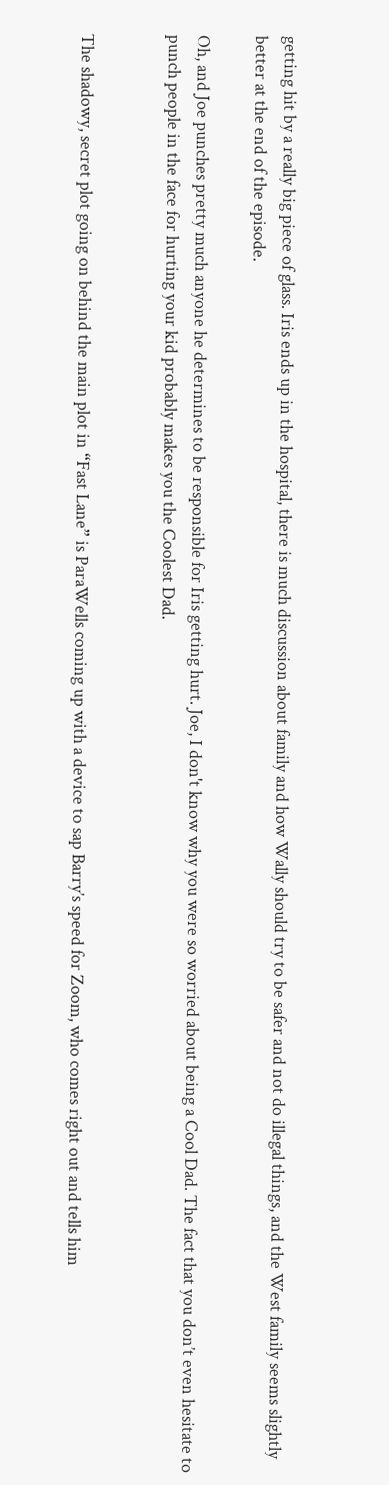getting hit by a really big piece of glass. Iris ends up in the hospital, there is much discussion about family and how Wally should try to be safer and not do illegal things, and the West family seems slightly better at the end of the episode.

Oh, and Joe punches pretty much anyone he determines to be responsible for Iris getting hurt. Joe, I don't know why you were so worried about being a Cool Dad. The fact that you don’t even hesitate to punch people in the face for hurting your kid probably makes you the Coolest Dad.


The shadowy, secret plot going on behind the main plot in “Fast Lane” is ParaWells coming up with a device to sap Barry’s speed for Zoom, who comes right out and tells him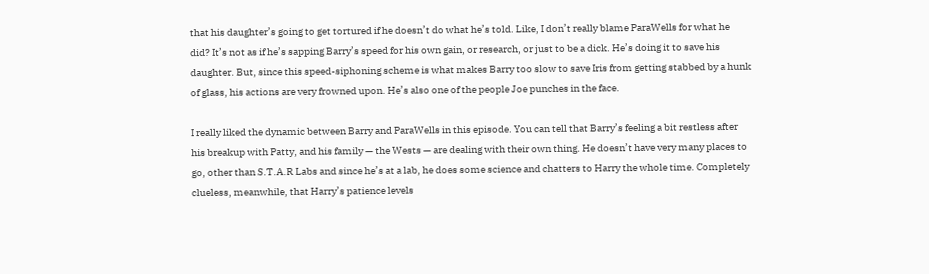that his daughter’s going to get tortured if he doesn’t do what he’s told. Like, I don’t really blame ParaWells for what he did? It’s not as if he’s sapping Barry’s speed for his own gain, or research, or just to be a dick. He’s doing it to save his daughter. But, since this speed-siphoning scheme is what makes Barry too slow to save Iris from getting stabbed by a hunk of glass, his actions are very frowned upon. He’s also one of the people Joe punches in the face.

I really liked the dynamic between Barry and ParaWells in this episode. You can tell that Barry’s feeling a bit restless after his breakup with Patty, and his family — the Wests — are dealing with their own thing. He doesn’t have very many places to go, other than S.T.A.R Labs and since he’s at a lab, he does some science and chatters to Harry the whole time. Completely clueless, meanwhile, that Harry’s patience levels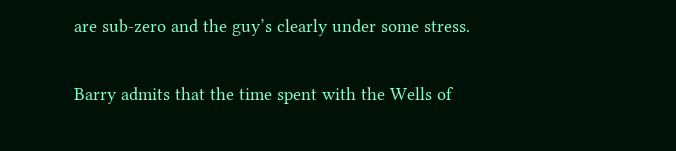are sub-zero and the guy’s clearly under some stress.

Barry admits that the time spent with the Wells of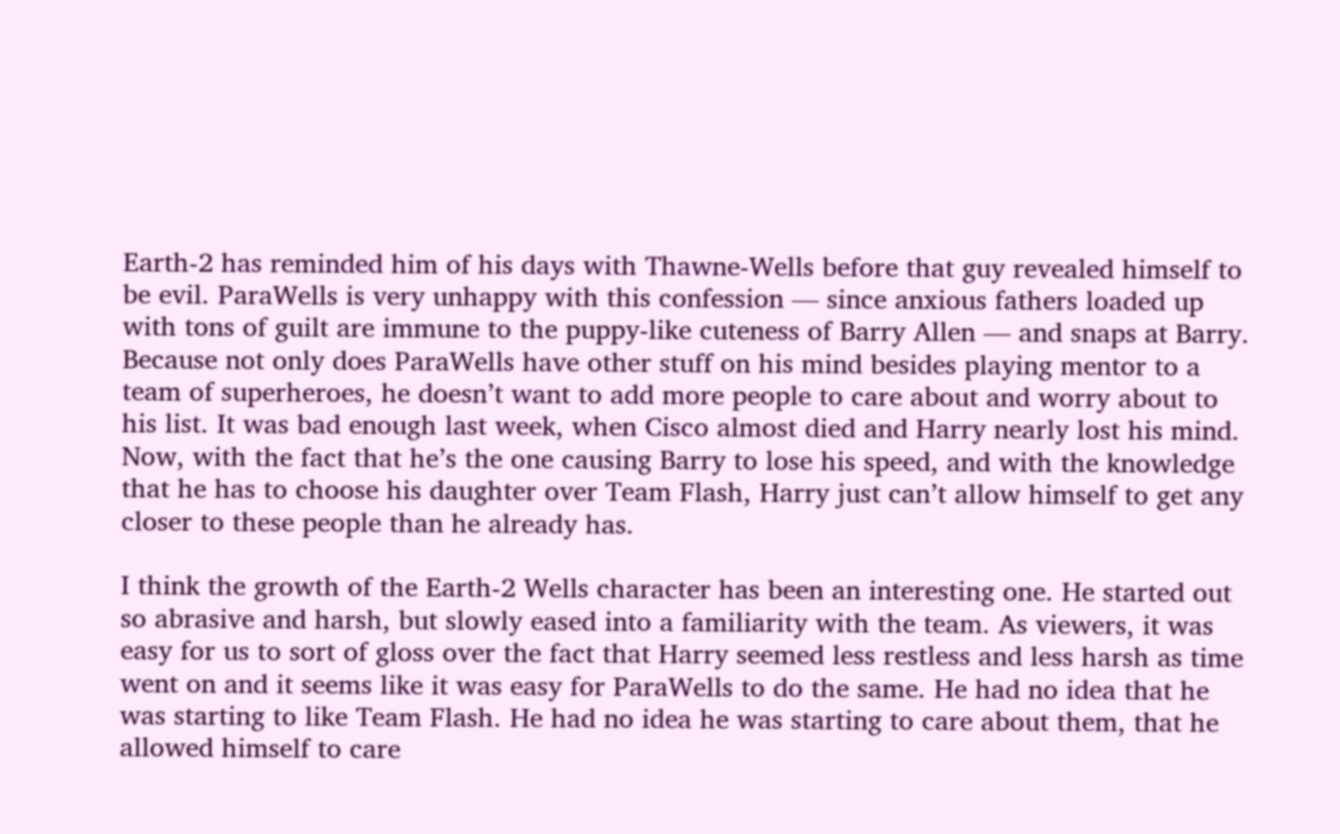Earth-2 has reminded him of his days with Thawne-Wells before that guy revealed himself to be evil. ParaWells is very unhappy with this confession — since anxious fathers loaded up with tons of guilt are immune to the puppy-like cuteness of Barry Allen — and snaps at Barry. Because not only does ParaWells have other stuff on his mind besides playing mentor to a team of superheroes, he doesn’t want to add more people to care about and worry about to his list. It was bad enough last week, when Cisco almost died and Harry nearly lost his mind. Now, with the fact that he’s the one causing Barry to lose his speed, and with the knowledge that he has to choose his daughter over Team Flash, Harry just can’t allow himself to get any closer to these people than he already has.

I think the growth of the Earth-2 Wells character has been an interesting one. He started out so abrasive and harsh, but slowly eased into a familiarity with the team. As viewers, it was easy for us to sort of gloss over the fact that Harry seemed less restless and less harsh as time went on and it seems like it was easy for ParaWells to do the same. He had no idea that he was starting to like Team Flash. He had no idea he was starting to care about them, that he allowed himself to care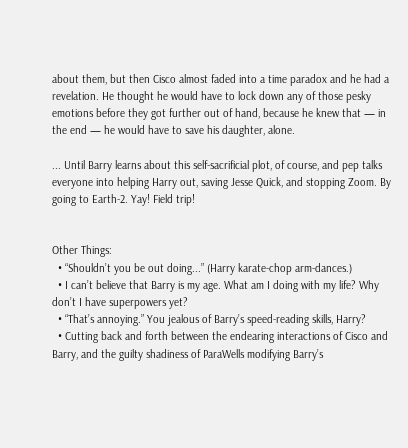about them, but then Cisco almost faded into a time paradox and he had a revelation. He thought he would have to lock down any of those pesky emotions before they got further out of hand, because he knew that — in the end — he would have to save his daughter, alone.

... Until Barry learns about this self-sacrificial plot, of course, and pep talks everyone into helping Harry out, saving Jesse Quick, and stopping Zoom. By going to Earth-2. Yay! Field trip!


Other Things:
  • “Shouldn’t you be out doing...” (Harry karate-chop arm-dances.)
  • I can’t believe that Barry is my age. What am I doing with my life? Why don’t I have superpowers yet?
  • “That’s annoying.” You jealous of Barry’s speed-reading skills, Harry?
  • Cutting back and forth between the endearing interactions of Cisco and Barry, and the guilty shadiness of ParaWells modifying Barry’s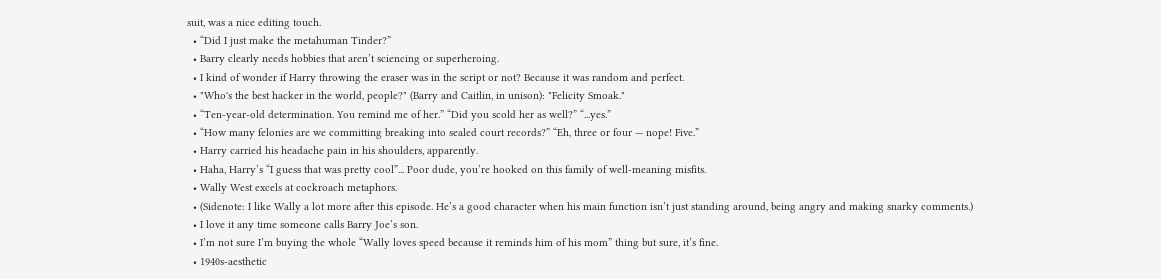suit, was a nice editing touch.
  • “Did I just make the metahuman Tinder?”
  • Barry clearly needs hobbies that aren’t sciencing or superheroing.
  • I kind of wonder if Harry throwing the eraser was in the script or not? Because it was random and perfect.
  • "Who's the best hacker in the world, people?" (Barry and Caitlin, in unison): "Felicity Smoak."
  • “Ten-year-old determination. You remind me of her.” “Did you scold her as well?” “...yes.”
  • “How many felonies are we committing breaking into sealed court records?” “Eh, three or four — nope! Five.”
  • Harry carried his headache pain in his shoulders, apparently.
  • Haha, Harry’s “I guess that was pretty cool”... Poor dude, you’re hooked on this family of well-meaning misfits.
  • Wally West excels at cockroach metaphors.
  • (Sidenote: I like Wally a lot more after this episode. He’s a good character when his main function isn’t just standing around, being angry and making snarky comments.)
  • I love it any time someone calls Barry Joe’s son.
  • I’m not sure I’m buying the whole “Wally loves speed because it reminds him of his mom” thing but sure, it’s fine.
  • 1940s-aesthetic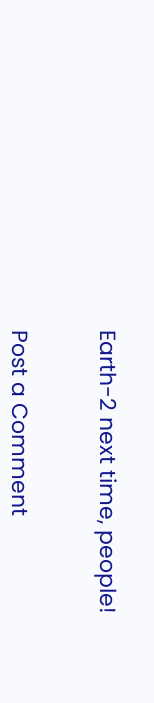Earth-2 next time, people!


Post a Comment